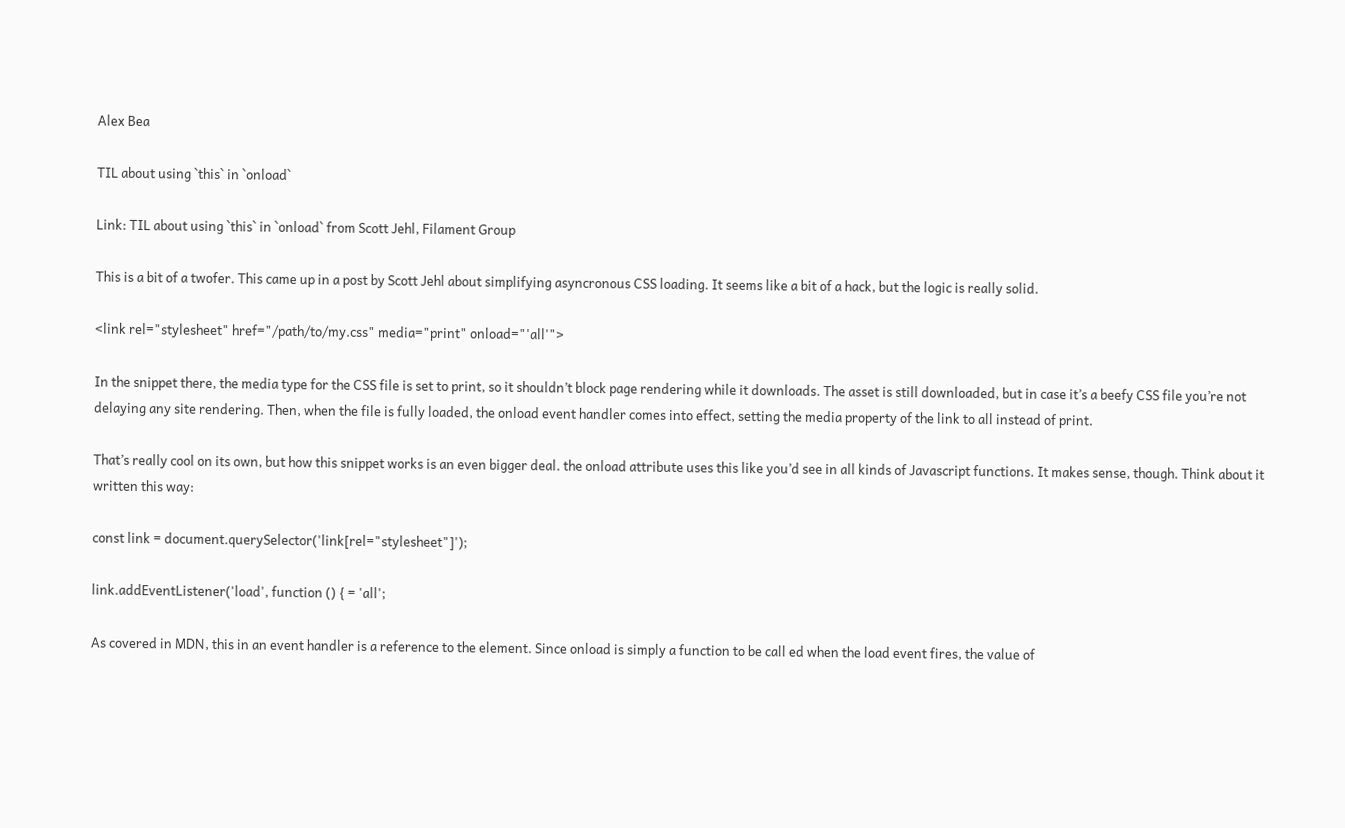Alex Bea

TIL about using `this` in `onload`

Link: TIL about using `this` in `onload` from Scott Jehl, Filament Group

This is a bit of a twofer. This came up in a post by Scott Jehl about simplifying asyncronous CSS loading. It seems like a bit of a hack, but the logic is really solid.

<link rel="stylesheet" href="/path/to/my.css" media="print" onload="'all'">

In the snippet there, the media type for the CSS file is set to print, so it shouldn’t block page rendering while it downloads. The asset is still downloaded, but in case it’s a beefy CSS file you’re not delaying any site rendering. Then, when the file is fully loaded, the onload event handler comes into effect, setting the media property of the link to all instead of print.

That’s really cool on its own, but how this snippet works is an even bigger deal. the onload attribute uses this like you’d see in all kinds of Javascript functions. It makes sense, though. Think about it written this way:

const link = document.querySelector('link[rel="stylesheet"]');

link.addEventListener('load', function () { = 'all';

As covered in MDN, this in an event handler is a reference to the element. Since onload is simply a function to be call ed when the load event fires, the value of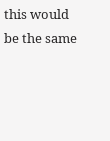this would be the same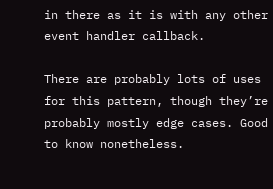in there as it is with any other event handler callback.

There are probably lots of uses for this pattern, though they’re probably mostly edge cases. Good to know nonetheless.